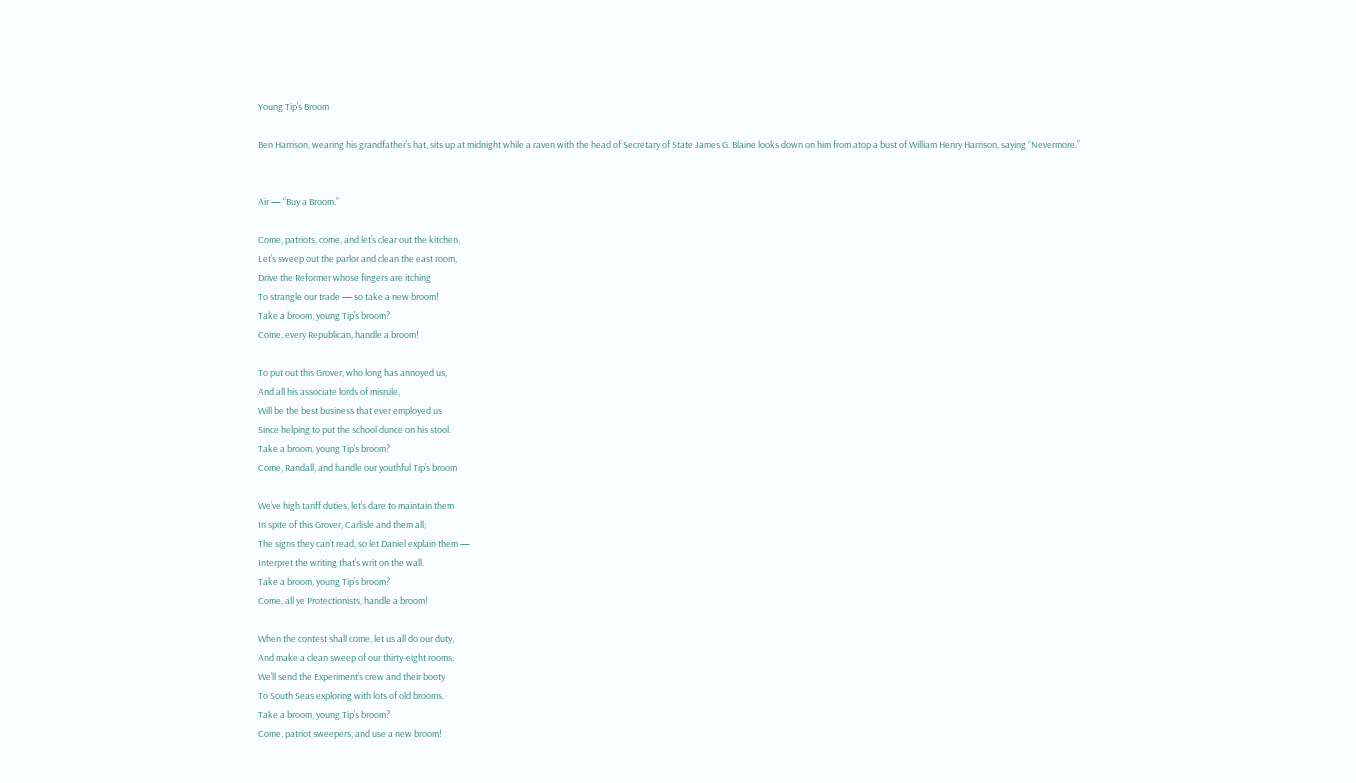Young Tip’s Broom

Ben Harrison, wearing his grandfather’s hat, sits up at midnight while a raven with the head of Secretary of State James G. Blaine looks down on him from atop a bust of William Henry Harrison, saying “Nevermore.”


Air — “Buy a Broom.”

Come, patriots, come, and let’s clear out the kitchen,
Let’s sweep out the parlor and clean the east room,
Drive the Reformer whose fingers are itching
To strangle our trade — so take a new broom!
Take a broom, young Tip’s broom?
Come, every Republican, handle a broom!

To put out this Grover, who long has annoyed us,
And all his associate lords of misrule,
Will be the best business that ever employed us
Since helping to put the school dunce on his stool.
Take a broom, young Tip’s broom?
Come, Randall, and handle our youthful Tip’s broom

We’ve high tariff duties, let’s dare to maintain them
In spite of this Grover, Carlisle and them all;
The signs they can’t read, so let Daniel explain them —
Interpret the writing that’s writ on the wall.
Take a broom, young Tip’s broom?
Come, all ye Protectionists, handle a broom!

When the contest shall come, let us all do our duty,
And make a clean sweep of our thirty-eight rooms;
We’ll send the Experiment’s crew and their booty
To South Seas exploring with lots of old brooms.
Take a broom, young Tip’s broom?
Come, patriot sweepers, and use a new broom!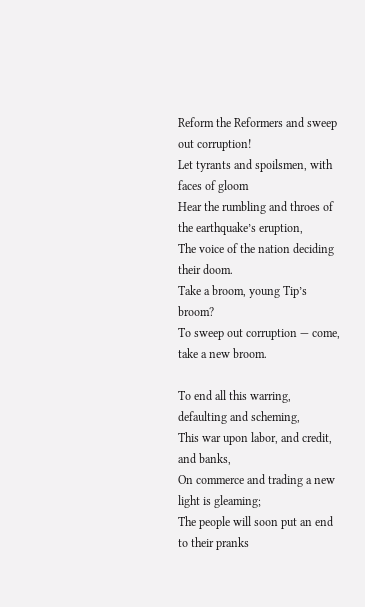Reform the Reformers and sweep out corruption!
Let tyrants and spoilsmen, with faces of gloom
Hear the rumbling and throes of the earthquake’s eruption,
The voice of the nation deciding their doom.
Take a broom, young Tip’s broom?
To sweep out corruption — come, take a new broom.

To end all this warring, defaulting and scheming,
This war upon labor, and credit, and banks,
On commerce and trading a new light is gleaming;
The people will soon put an end to their pranks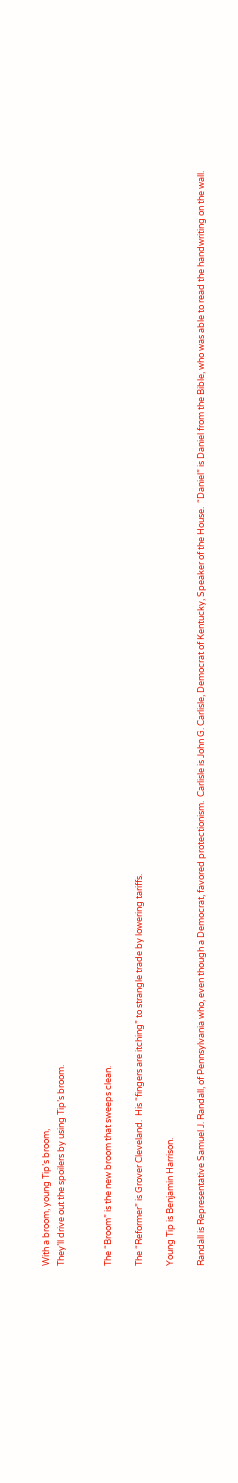With a broom, young Tip’s broom,
They’ll drive out the spoilers by using Tip’s broom.


The “Broom” is the new broom that sweeps clean.

The “Reformer” is Grover Cleveland.  His “fingers are itching” to strangle trade by lowering tariffs.

Young Tip is Benjamin Harrison.

Randall is Representative Samuel J. Randall, of Pennsylvania who, even though a Democrat, favored protectionism.  Carlisle is John G. Carlisle, Democrat of Kentucky, Speaker of the House.  “Daniel” is Daniel from the Bible, who was able to read the handwriting on the wall.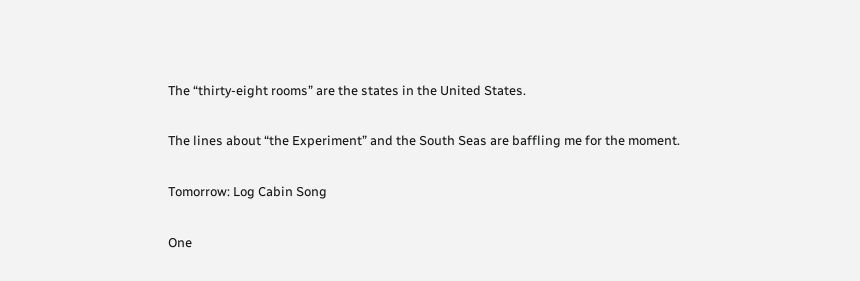The “thirty-eight rooms” are the states in the United States.

The lines about “the Experiment” and the South Seas are baffling me for the moment.

Tomorrow: Log Cabin Song

One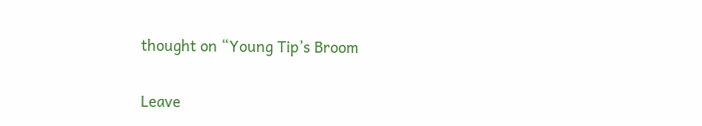thought on “Young Tip’s Broom

Leave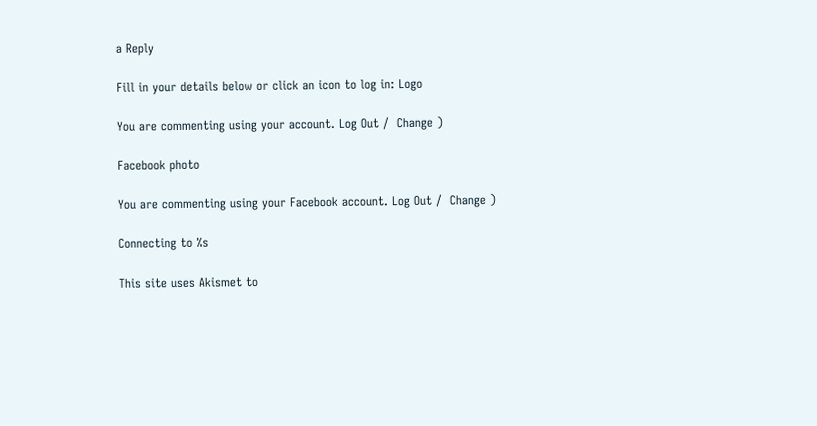a Reply

Fill in your details below or click an icon to log in: Logo

You are commenting using your account. Log Out /  Change )

Facebook photo

You are commenting using your Facebook account. Log Out /  Change )

Connecting to %s

This site uses Akismet to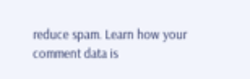reduce spam. Learn how your comment data is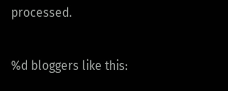processed.

%d bloggers like this: